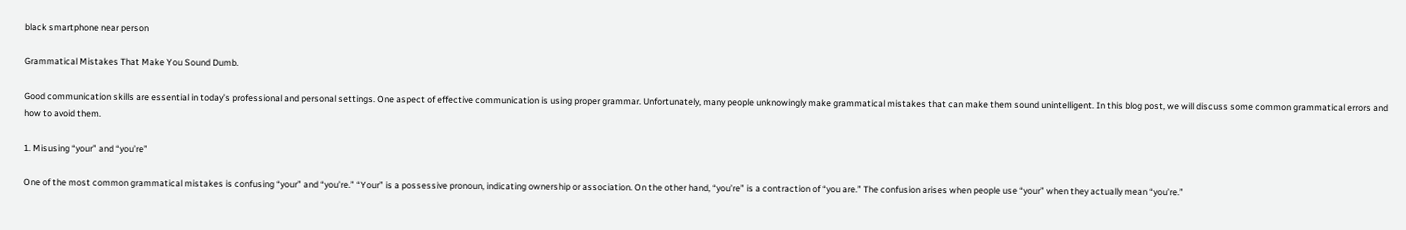black smartphone near person

Grammatical Mistakes That Make You Sound Dumb.

Good communication skills are essential in today’s professional and personal settings. One aspect of effective communication is using proper grammar. Unfortunately, many people unknowingly make grammatical mistakes that can make them sound unintelligent. In this blog post, we will discuss some common grammatical errors and how to avoid them.

1. Misusing “your” and “you’re”

One of the most common grammatical mistakes is confusing “your” and “you’re.” “Your” is a possessive pronoun, indicating ownership or association. On the other hand, “you’re” is a contraction of “you are.” The confusion arises when people use “your” when they actually mean “you’re.”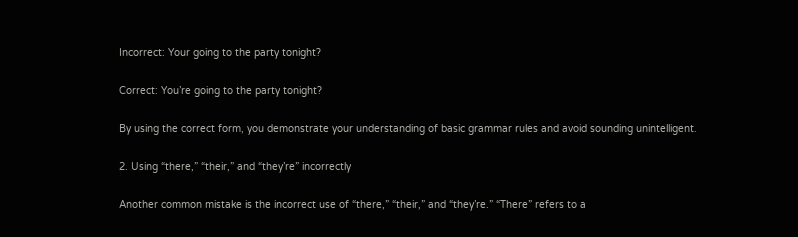Incorrect: Your going to the party tonight?

Correct: You’re going to the party tonight?

By using the correct form, you demonstrate your understanding of basic grammar rules and avoid sounding unintelligent.

2. Using “there,” “their,” and “they’re” incorrectly

Another common mistake is the incorrect use of “there,” “their,” and “they’re.” “There” refers to a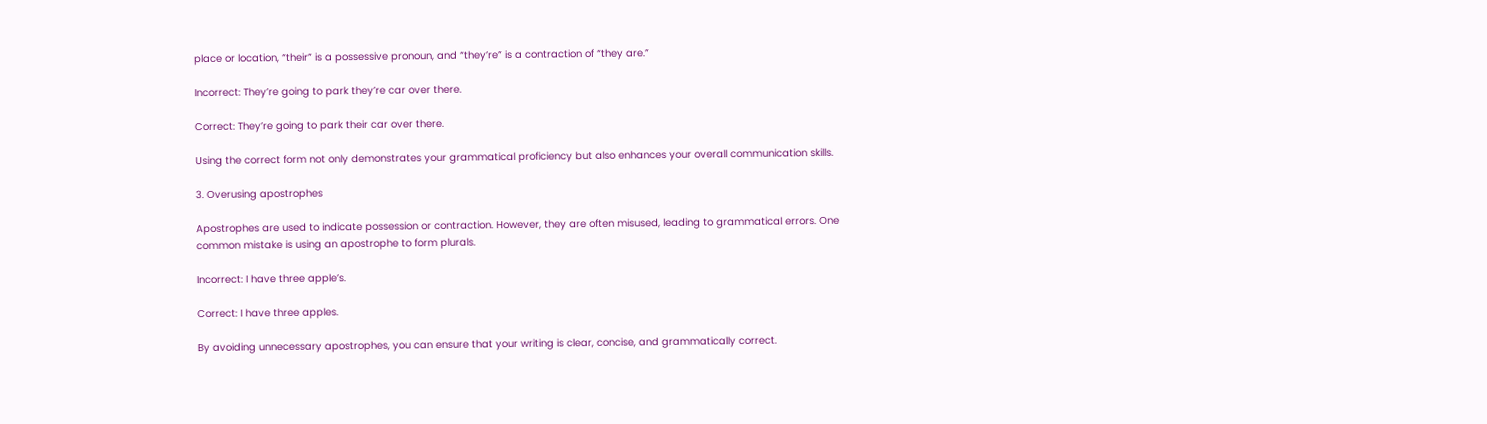place or location, “their” is a possessive pronoun, and “they’re” is a contraction of “they are.”

Incorrect: They’re going to park they’re car over there.

Correct: They’re going to park their car over there.

Using the correct form not only demonstrates your grammatical proficiency but also enhances your overall communication skills.

3. Overusing apostrophes

Apostrophes are used to indicate possession or contraction. However, they are often misused, leading to grammatical errors. One common mistake is using an apostrophe to form plurals.

Incorrect: I have three apple’s.

Correct: I have three apples.

By avoiding unnecessary apostrophes, you can ensure that your writing is clear, concise, and grammatically correct.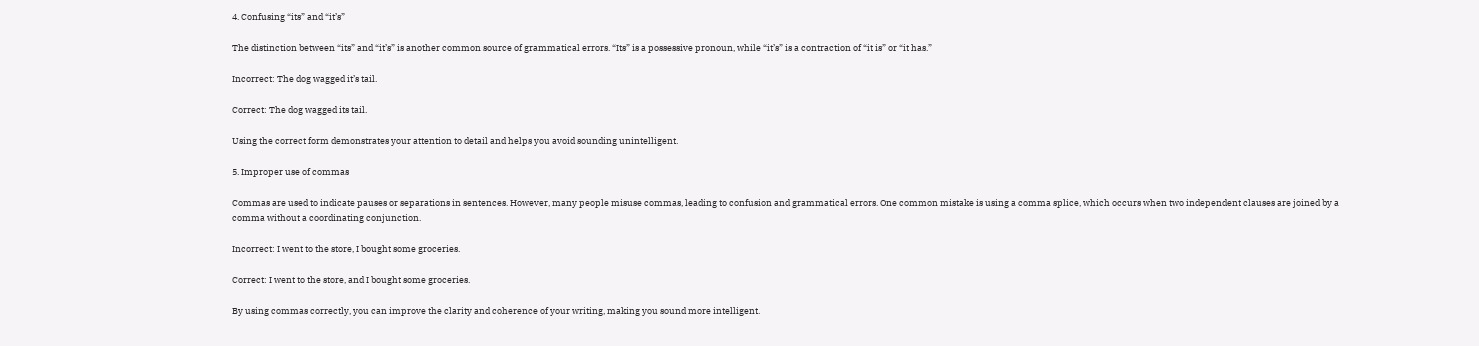4. Confusing “its” and “it’s”

The distinction between “its” and “it’s” is another common source of grammatical errors. “Its” is a possessive pronoun, while “it’s” is a contraction of “it is” or “it has.”

Incorrect: The dog wagged it’s tail.

Correct: The dog wagged its tail.

Using the correct form demonstrates your attention to detail and helps you avoid sounding unintelligent.

5. Improper use of commas

Commas are used to indicate pauses or separations in sentences. However, many people misuse commas, leading to confusion and grammatical errors. One common mistake is using a comma splice, which occurs when two independent clauses are joined by a comma without a coordinating conjunction.

Incorrect: I went to the store, I bought some groceries.

Correct: I went to the store, and I bought some groceries.

By using commas correctly, you can improve the clarity and coherence of your writing, making you sound more intelligent.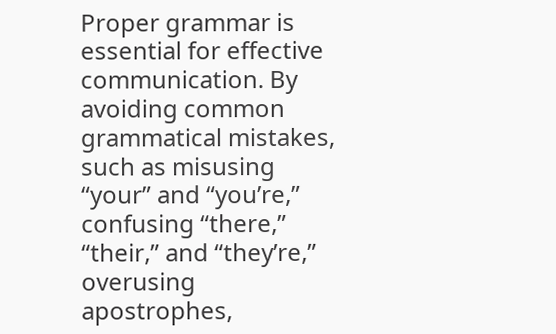Proper grammar is essential for effective communication. By avoiding common grammatical mistakes, such as misusing “your” and “you’re,” confusing “there,” “their,” and “they’re,” overusing apostrophes,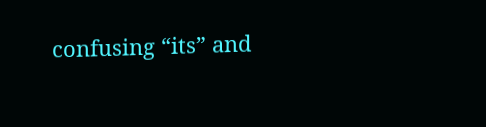confusing “its” and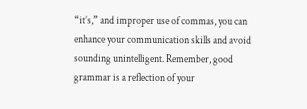“it’s,” and improper use of commas, you can enhance your communication skills and avoid sounding unintelligent. Remember, good grammar is a reflection of your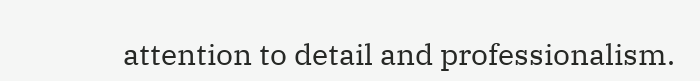attention to detail and professionalism.